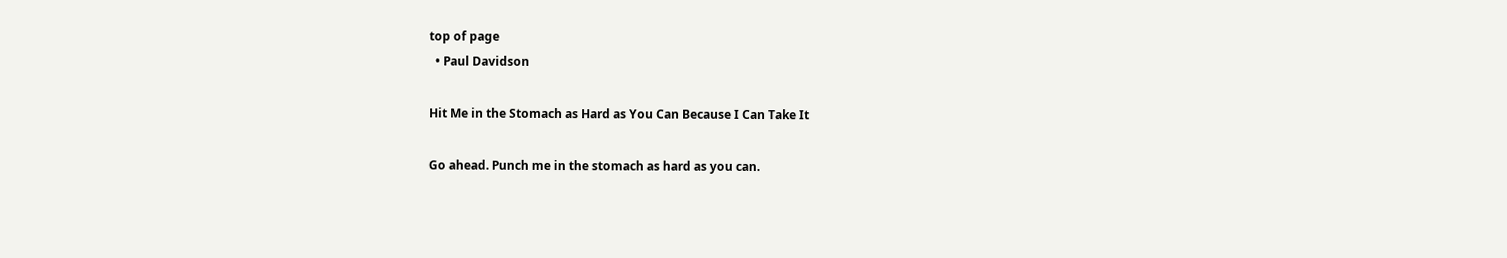top of page
  • Paul Davidson

Hit Me in the Stomach as Hard as You Can Because I Can Take It

Go ahead. Punch me in the stomach as hard as you can.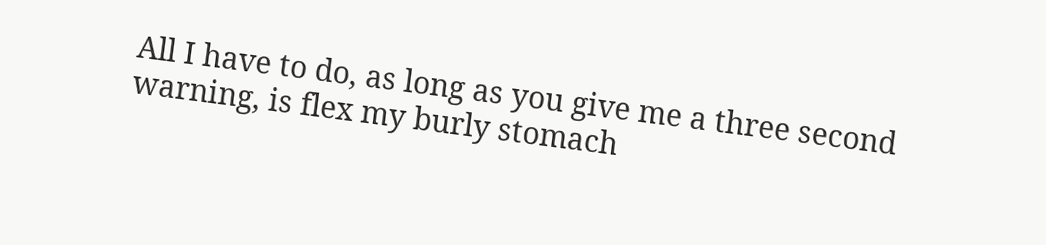All I have to do, as long as you give me a three second warning, is flex my burly stomach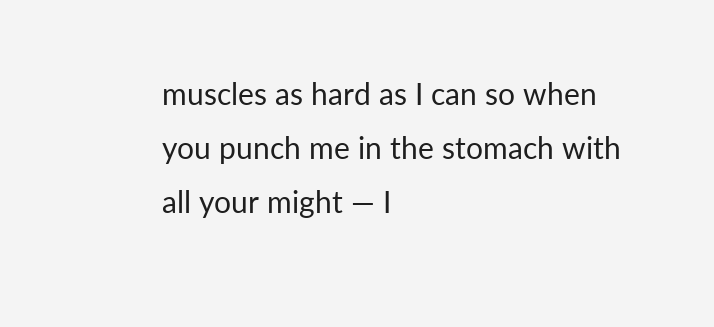muscles as hard as I can so when you punch me in the stomach with all your might — I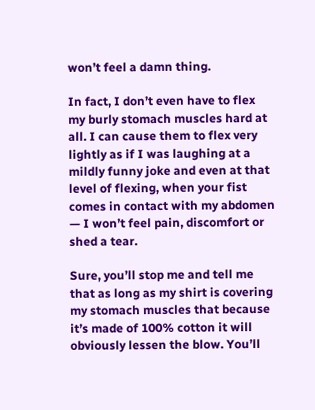won’t feel a damn thing.

In fact, I don’t even have to flex my burly stomach muscles hard at all. I can cause them to flex very lightly as if I was laughing at a mildly funny joke and even at that level of flexing, when your fist comes in contact with my abdomen — I won’t feel pain, discomfort or shed a tear.

Sure, you’ll stop me and tell me that as long as my shirt is covering my stomach muscles that because it’s made of 100% cotton it will obviously lessen the blow. You’ll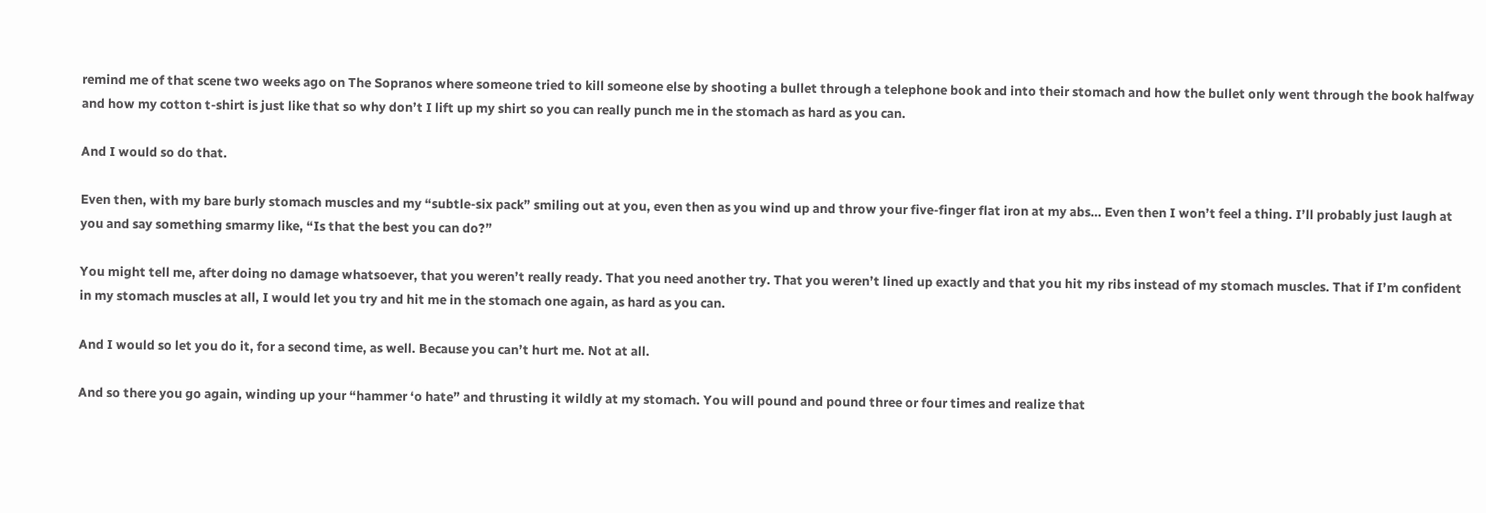remind me of that scene two weeks ago on The Sopranos where someone tried to kill someone else by shooting a bullet through a telephone book and into their stomach and how the bullet only went through the book halfway and how my cotton t-shirt is just like that so why don’t I lift up my shirt so you can really punch me in the stomach as hard as you can.

And I would so do that.

Even then, with my bare burly stomach muscles and my “subtle-six pack” smiling out at you, even then as you wind up and throw your five-finger flat iron at my abs… Even then I won’t feel a thing. I’ll probably just laugh at you and say something smarmy like, “Is that the best you can do?”

You might tell me, after doing no damage whatsoever, that you weren’t really ready. That you need another try. That you weren’t lined up exactly and that you hit my ribs instead of my stomach muscles. That if I’m confident in my stomach muscles at all, I would let you try and hit me in the stomach one again, as hard as you can.

And I would so let you do it, for a second time, as well. Because you can’t hurt me. Not at all.

And so there you go again, winding up your “hammer ‘o hate” and thrusting it wildly at my stomach. You will pound and pound three or four times and realize that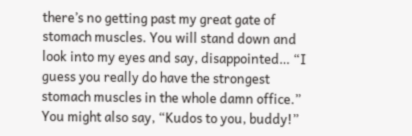there’s no getting past my great gate of stomach muscles. You will stand down and look into my eyes and say, disappointed… “I guess you really do have the strongest stomach muscles in the whole damn office.” You might also say, “Kudos to you, buddy!”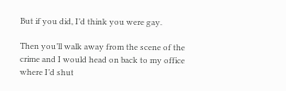But if you did, I’d think you were gay.

Then you’ll walk away from the scene of the crime and I would head on back to my office where I’d shut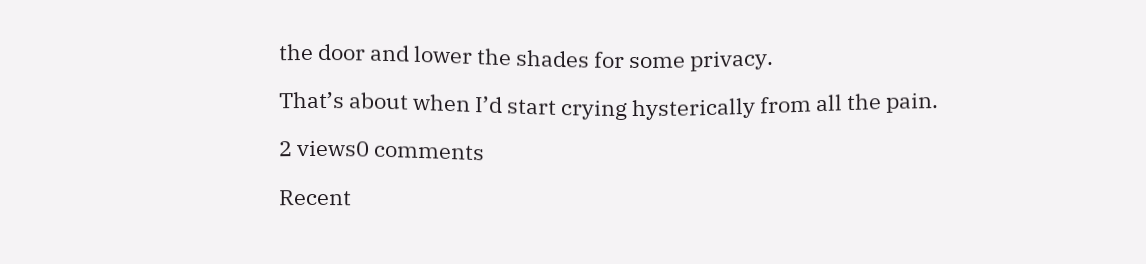the door and lower the shades for some privacy.

That’s about when I’d start crying hysterically from all the pain.

2 views0 comments

Recent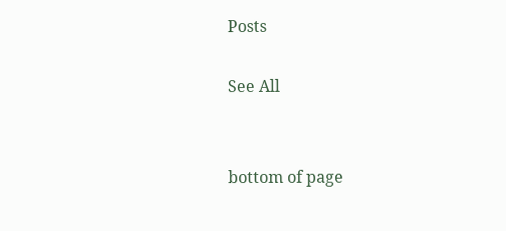Posts

See All


bottom of page